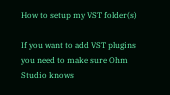How to setup my VST folder(s)

If you want to add VST plugins you need to make sure Ohm Studio knows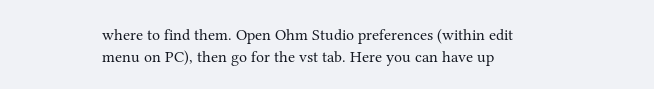where to find them. Open Ohm Studio preferences (within edit menu on PC), then go for the vst tab. Here you can have up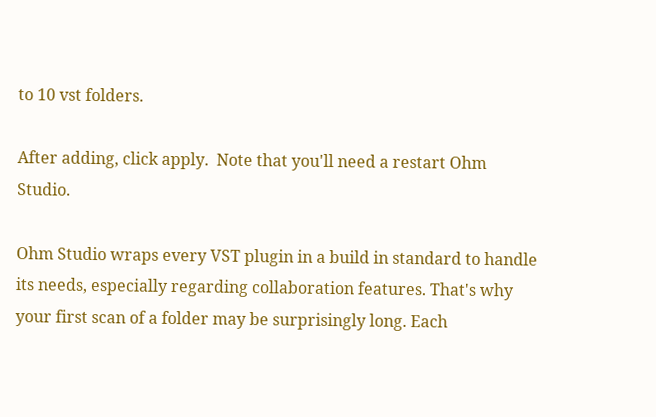to 10 vst folders.

After adding, click apply.  Note that you'll need a restart Ohm Studio.

Ohm Studio wraps every VST plugin in a build in standard to handle its needs, especially regarding collaboration features. That's why your first scan of a folder may be surprisingly long. Each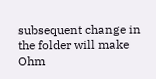subsequent change in the folder will make Ohm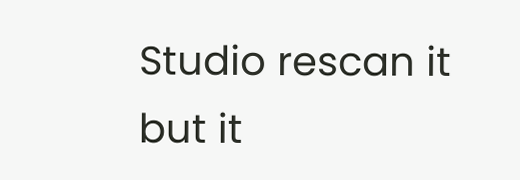Studio rescan it but it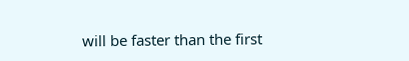will be faster than the first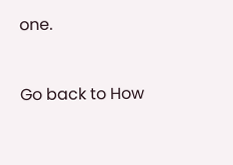one.



Go back to How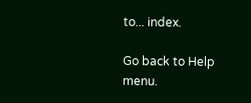to... index.

Go back to Help menu.